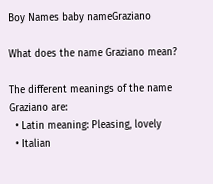Boy Names baby nameGraziano

What does the name Graziano mean?

The different meanings of the name Graziano are:
  • Latin meaning: Pleasing, lovely
  • Italian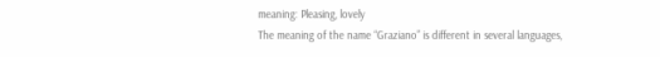meaning: Pleasing, lovely
The meaning of the name “Graziano” is different in several languages,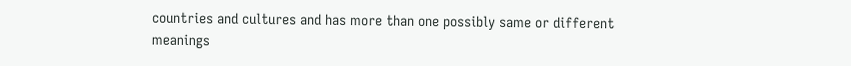countries and cultures and has more than one possibly same or different meanings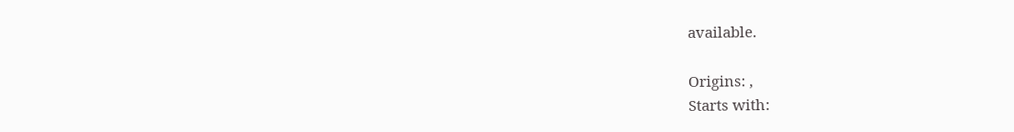available.

Origins: ,
Starts with: